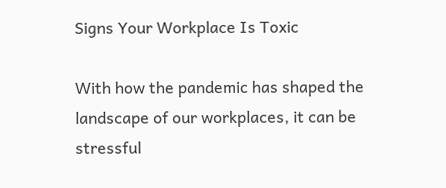Signs Your Workplace Is Toxic

With how the pandemic has shaped the landscape of our workplaces, it can be stressful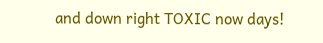and down right TOXIC now days!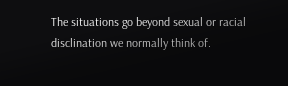The situations go beyond sexual or racial disclination we normally think of.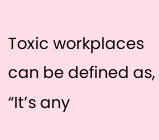Toxic workplaces can be defined as, “It’s any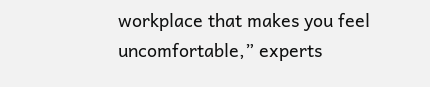workplace that makes you feel uncomfortable,” experts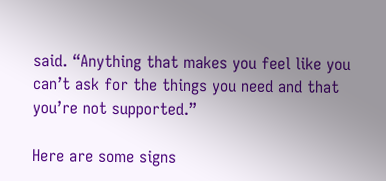said. “Anything that makes you feel like you can’t ask for the things you need and that you’re not supported.”

Here are some signs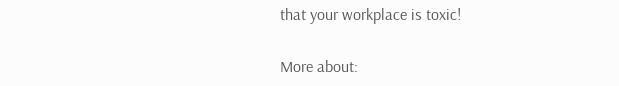that your workplace is toxic!

More about: